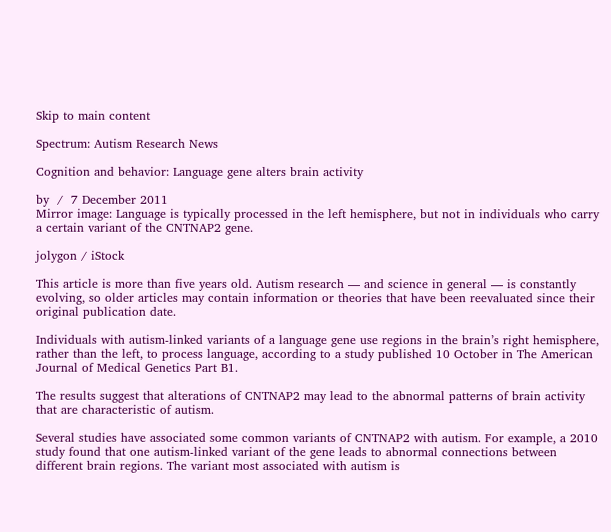Skip to main content

Spectrum: Autism Research News

Cognition and behavior: Language gene alters brain activity

by  /  7 December 2011
Mirror image: Language is typically processed in the left hemisphere, but not in individuals who carry a certain variant of the CNTNAP2 gene.

jolygon / iStock

This article is more than five years old. Autism research — and science in general — is constantly evolving, so older articles may contain information or theories that have been reevaluated since their original publication date.

Individuals with autism-linked variants of a language gene use regions in the brain’s right hemisphere, rather than the left, to process language, according to a study published 10 October in The American Journal of Medical Genetics Part B1.

The results suggest that alterations of CNTNAP2 may lead to the abnormal patterns of brain activity that are characteristic of autism.

Several studies have associated some common variants of CNTNAP2 with autism. For example, a 2010 study found that one autism-linked variant of the gene leads to abnormal connections between different brain regions. The variant most associated with autism is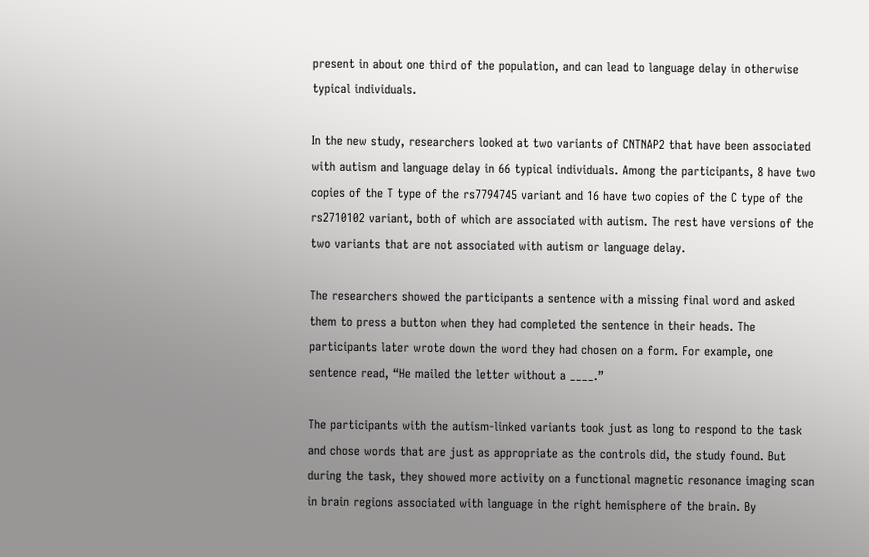present in about one third of the population, and can lead to language delay in otherwise typical individuals.

In the new study, researchers looked at two variants of CNTNAP2 that have been associated with autism and language delay in 66 typical individuals. Among the participants, 8 have two copies of the T type of the rs7794745 variant and 16 have two copies of the C type of the rs2710102 variant, both of which are associated with autism. The rest have versions of the two variants that are not associated with autism or language delay.

The researchers showed the participants a sentence with a missing final word and asked them to press a button when they had completed the sentence in their heads. The participants later wrote down the word they had chosen on a form. For example, one sentence read, “He mailed the letter without a ____.”

The participants with the autism-linked variants took just as long to respond to the task and chose words that are just as appropriate as the controls did, the study found. But during the task, they showed more activity on a functional magnetic resonance imaging scan in brain regions associated with language in the right hemisphere of the brain. By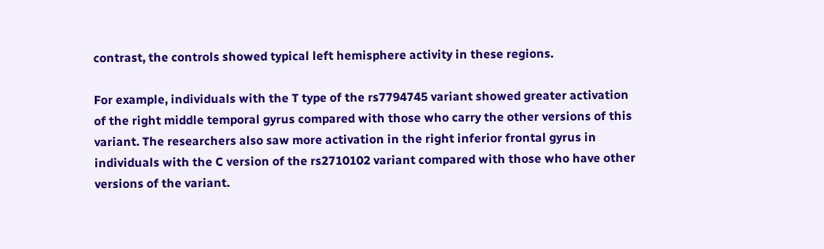contrast, the controls showed typical left hemisphere activity in these regions.

For example, individuals with the T type of the rs7794745 variant showed greater activation of the right middle temporal gyrus compared with those who carry the other versions of this variant. The researchers also saw more activation in the right inferior frontal gyrus in individuals with the C version of the rs2710102 variant compared with those who have other versions of the variant.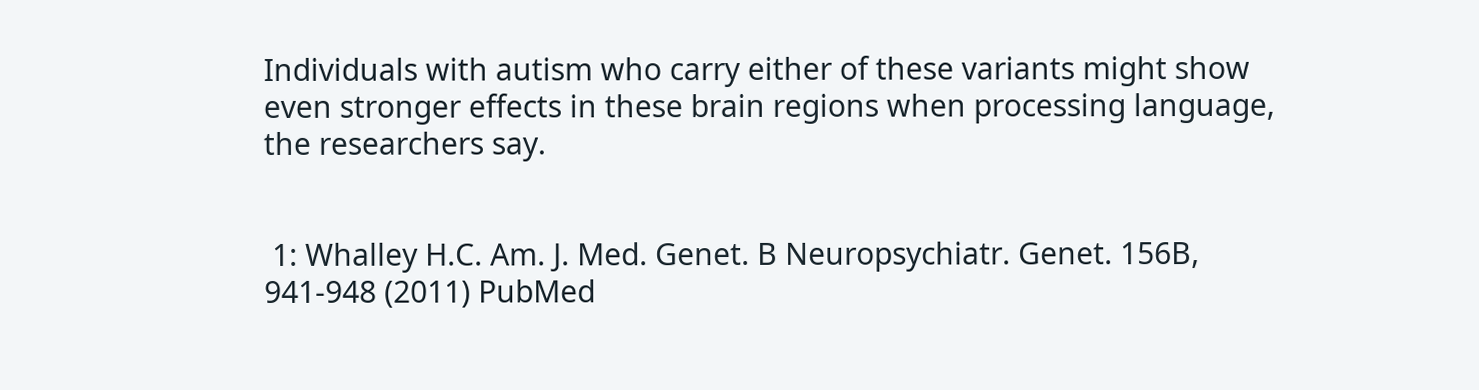Individuals with autism who carry either of these variants might show even stronger effects in these brain regions when processing language, the researchers say.


 1: Whalley H.C. Am. J. Med. Genet. B Neuropsychiatr. Genet. 156B, 941-948 (2011) PubMed